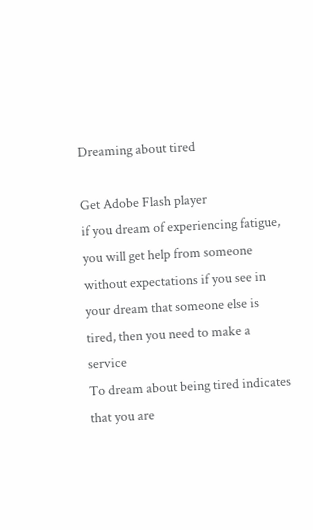Dreaming about tired

Get Adobe Flash player
if you dream of experiencing fatigue, you will get help from someone without expectations if you see in your dream that someone else is tired, then you need to make a service
To dream about being tired indicates that you are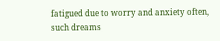fatigued due to worry and anxiety often, such dreams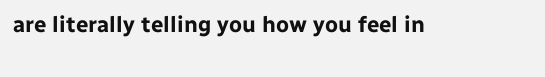are literally telling you how you feel in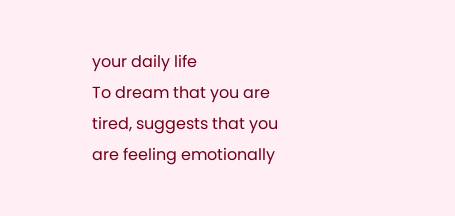your daily life
To dream that you are tired, suggests that you are feeling emotionally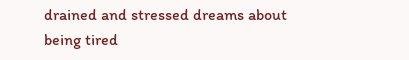drained and stressed dreams about being tired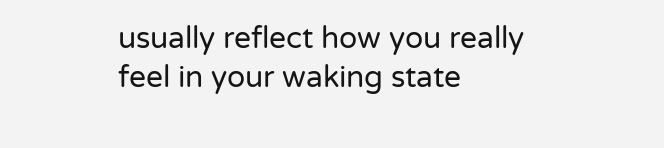usually reflect how you really feel in your waking state